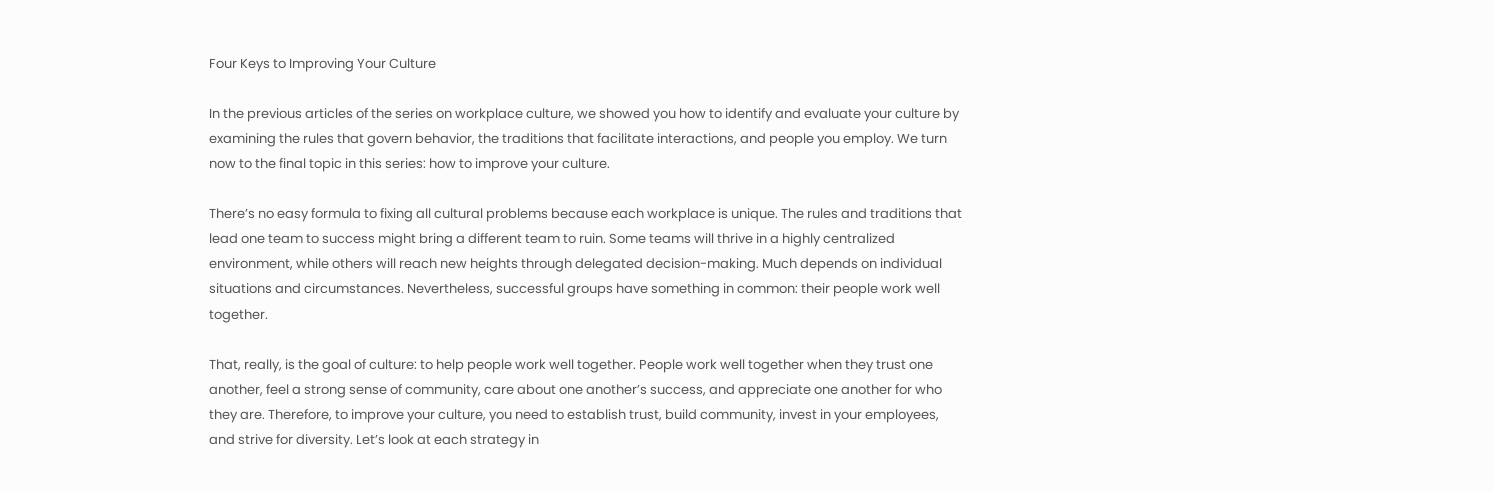Four Keys to Improving Your Culture

In the previous articles of the series on workplace culture, we showed you how to identify and evaluate your culture by examining the rules that govern behavior, the traditions that facilitate interactions, and people you employ. We turn now to the final topic in this series: how to improve your culture.

There’s no easy formula to fixing all cultural problems because each workplace is unique. The rules and traditions that lead one team to success might bring a different team to ruin. Some teams will thrive in a highly centralized environment, while others will reach new heights through delegated decision-making. Much depends on individual situations and circumstances. Nevertheless, successful groups have something in common: their people work well together.

That, really, is the goal of culture: to help people work well together. People work well together when they trust one another, feel a strong sense of community, care about one another’s success, and appreciate one another for who they are. Therefore, to improve your culture, you need to establish trust, build community, invest in your employees, and strive for diversity. Let’s look at each strategy in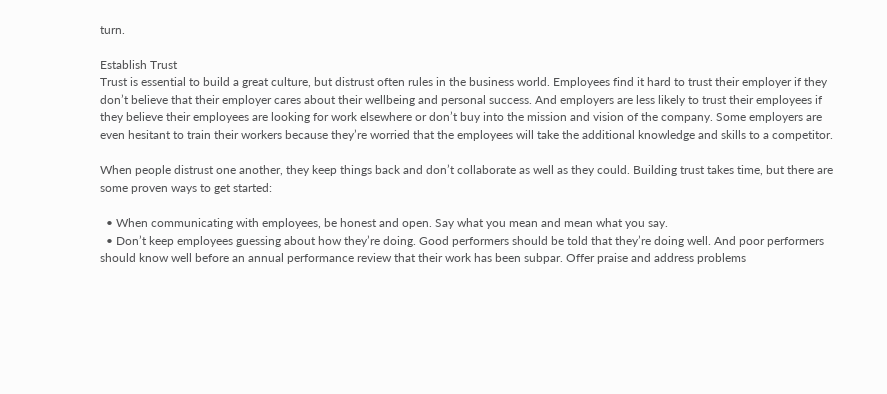turn.

Establish Trust
Trust is essential to build a great culture, but distrust often rules in the business world. Employees find it hard to trust their employer if they don’t believe that their employer cares about their wellbeing and personal success. And employers are less likely to trust their employees if they believe their employees are looking for work elsewhere or don’t buy into the mission and vision of the company. Some employers are even hesitant to train their workers because they’re worried that the employees will take the additional knowledge and skills to a competitor.

When people distrust one another, they keep things back and don’t collaborate as well as they could. Building trust takes time, but there are some proven ways to get started:

  • When communicating with employees, be honest and open. Say what you mean and mean what you say.
  • Don’t keep employees guessing about how they’re doing. Good performers should be told that they’re doing well. And poor performers should know well before an annual performance review that their work has been subpar. Offer praise and address problems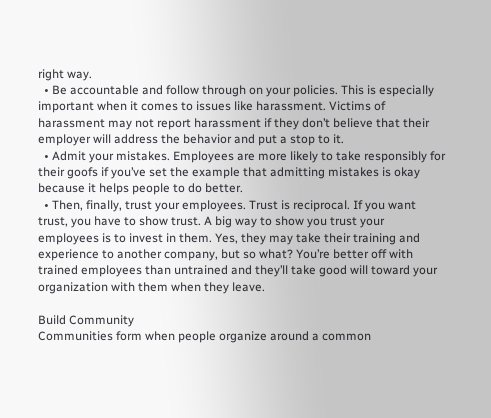right way.
  • Be accountable and follow through on your policies. This is especially important when it comes to issues like harassment. Victims of harassment may not report harassment if they don’t believe that their employer will address the behavior and put a stop to it.
  • Admit your mistakes. Employees are more likely to take responsibly for their goofs if you’ve set the example that admitting mistakes is okay because it helps people to do better.
  • Then, finally, trust your employees. Trust is reciprocal. If you want trust, you have to show trust. A big way to show you trust your employees is to invest in them. Yes, they may take their training and experience to another company, but so what? You’re better off with trained employees than untrained and they’ll take good will toward your organization with them when they leave.

Build Community
Communities form when people organize around a common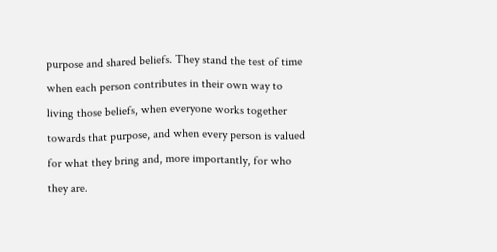purpose and shared beliefs. They stand the test of time when each person contributes in their own way to living those beliefs, when everyone works together towards that purpose, and when every person is valued for what they bring and, more importantly, for who they are.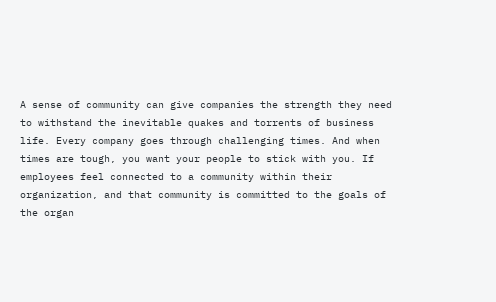A sense of community can give companies the strength they need to withstand the inevitable quakes and torrents of business life. Every company goes through challenging times. And when times are tough, you want your people to stick with you. If employees feel connected to a community within their organization, and that community is committed to the goals of the organ